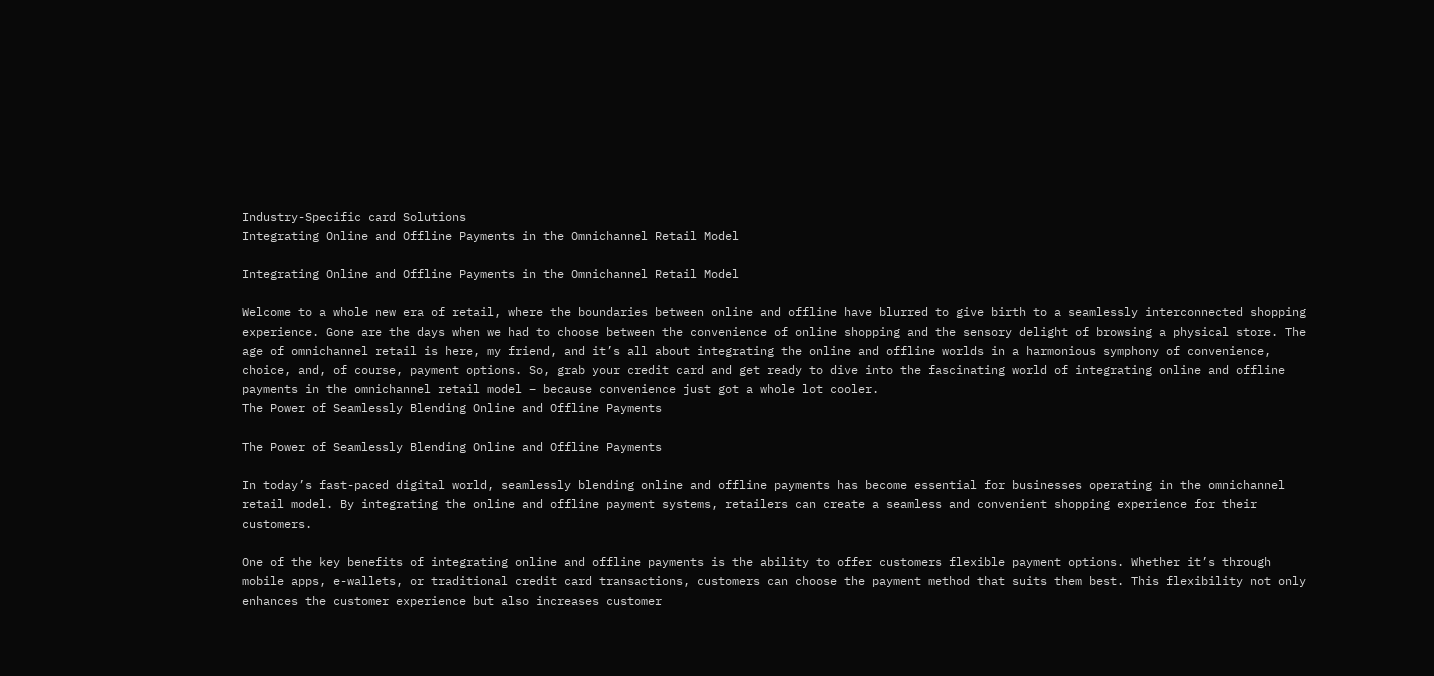Industry-Specific card Solutions
Integrating Online and Offline Payments in the Omnichannel Retail Model

Integrating Online and Offline Payments in the Omnichannel Retail Model

Welcome to a whole new era of retail, where the boundaries between online and offline have blurred to give birth to a seamlessly interconnected shopping experience. Gone are the days when we had to choose between the convenience of online shopping and the sensory delight of browsing a physical store. The age of omnichannel retail is here, my friend, and it’s all about integrating the online and offline worlds in a harmonious symphony of convenience, choice, and, of course, payment options. So, grab your credit card and get ready to dive into the fascinating world of integrating online and offline payments in the omnichannel retail model – because convenience just got a whole lot cooler.
The Power of Seamlessly Blending Online and Offline Payments

The Power of Seamlessly Blending Online and Offline Payments

In today’s fast-paced digital world, seamlessly blending online and offline payments has become essential for businesses operating in the omnichannel retail model. By integrating the online and offline payment systems, retailers can create a seamless and convenient shopping experience for their customers.

One of the key benefits of integrating online and offline payments is the ability to offer customers flexible payment options. Whether it’s through mobile apps, e-wallets, or traditional credit card transactions, customers can choose the payment method that suits them best. This flexibility not only enhances the customer experience but also increases customer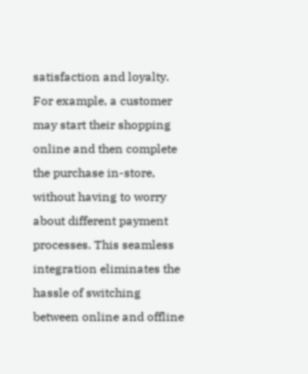satisfaction and loyalty. For example, a customer may start their shopping online and then complete the purchase in-store, without having to worry about different payment processes. This seamless integration eliminates the hassle of switching between online and offline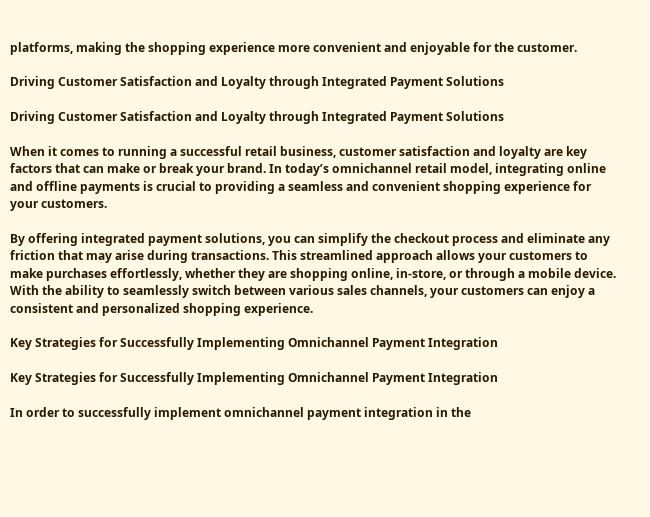platforms, making the shopping experience more convenient and enjoyable for the customer.

Driving Customer Satisfaction and Loyalty through Integrated Payment Solutions

Driving Customer Satisfaction and Loyalty through Integrated Payment Solutions

When it comes to running a successful retail business, customer satisfaction and loyalty are key factors that can make or break your brand. In today’s omnichannel retail model, integrating online and offline payments is crucial to providing a seamless and convenient shopping experience for your customers.

By offering integrated payment solutions, you can simplify the checkout process and eliminate any friction that may arise during transactions. This streamlined approach allows your customers to make purchases effortlessly, whether they are shopping online, in-store, or through a mobile device. With the ability to seamlessly switch between various sales channels, your customers can enjoy a consistent and personalized shopping experience.

Key Strategies for Successfully Implementing Omnichannel Payment Integration

Key Strategies for Successfully Implementing Omnichannel Payment Integration

In order to successfully implement omnichannel payment integration in the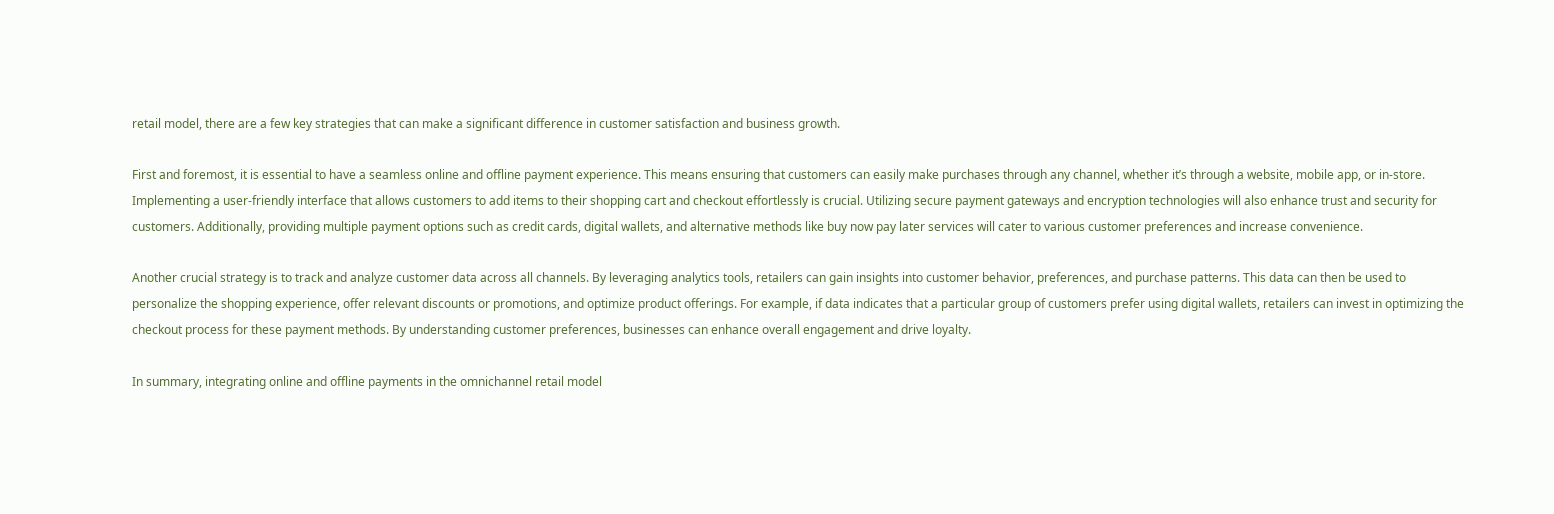retail model, there are a few key strategies that can make a significant difference in customer satisfaction and business growth.

First and foremost, it is essential to have a seamless online and offline payment experience. This means ensuring that customers can easily make purchases through any channel, whether it’s through a website, mobile app, or in-store. Implementing a user-friendly interface that allows customers to add items to their shopping cart and checkout effortlessly is crucial. Utilizing secure payment gateways and encryption technologies will also enhance trust and security for customers. Additionally, providing multiple payment options such as credit cards, digital wallets, and alternative methods like buy now pay later services will cater to various customer preferences and increase convenience.

Another crucial strategy is to track and analyze customer data across all channels. By leveraging analytics tools, retailers can gain insights into customer behavior, preferences, and purchase patterns. This data can then be used to personalize the shopping experience, offer relevant discounts or promotions, and optimize product offerings. For example, if data indicates that a particular group of customers prefer using digital wallets, retailers can invest in optimizing the checkout process for these payment methods. By understanding customer preferences, businesses can enhance overall engagement and drive loyalty.

In summary, integrating online and offline payments in the omnichannel retail model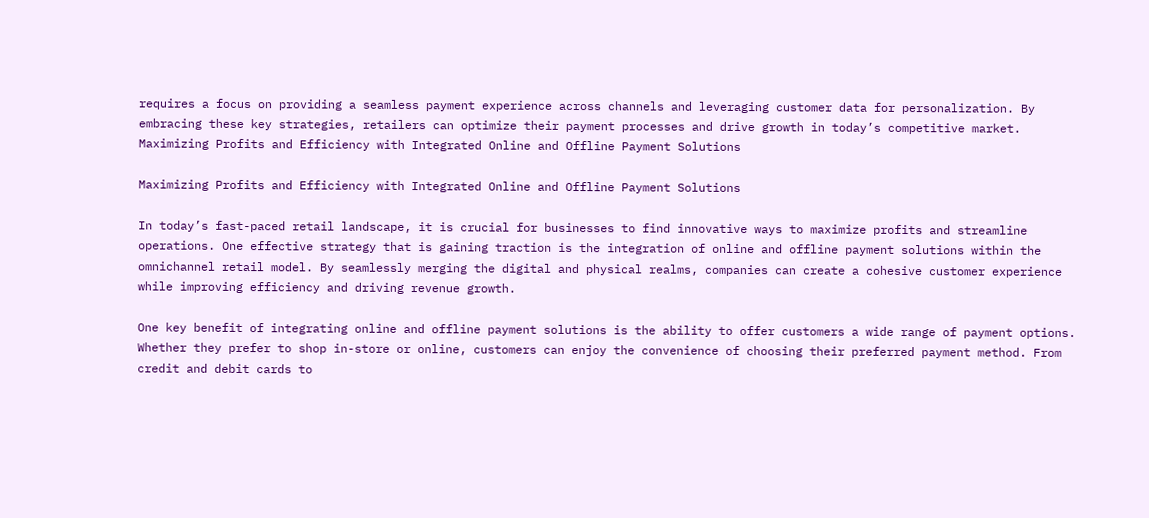requires a focus on providing a seamless payment experience across channels and leveraging customer data for personalization. By embracing these key strategies, retailers can optimize their payment processes and drive growth in today’s competitive market.
Maximizing Profits and Efficiency with Integrated Online and Offline Payment Solutions

Maximizing Profits and Efficiency with Integrated Online and Offline Payment Solutions

In today’s fast-paced retail landscape, it is crucial for businesses to find innovative ways to maximize profits and streamline operations. One effective strategy that is gaining traction is the integration of online and offline payment solutions within the omnichannel retail model. By seamlessly merging the digital and physical realms, companies can create a cohesive customer experience while improving efficiency and driving revenue growth.

One key benefit of integrating online and offline payment solutions is the ability to offer customers a wide range of payment options. Whether they prefer to shop in-store or online, customers can enjoy the convenience of choosing their preferred payment method. From credit and debit cards to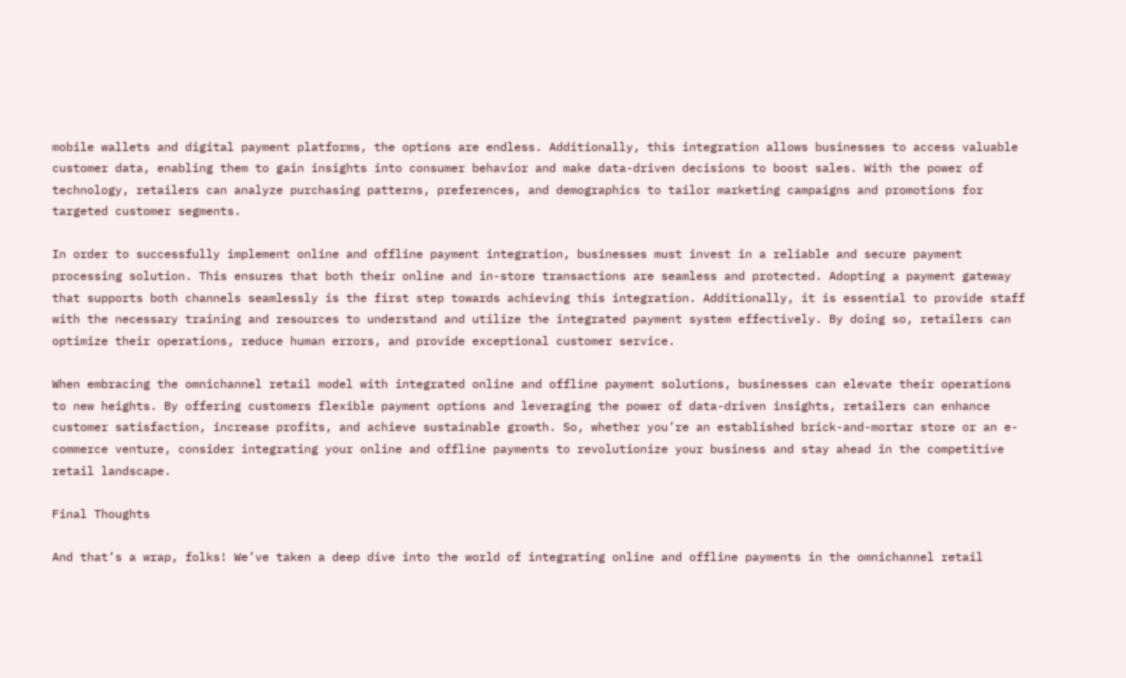mobile wallets and digital payment platforms, the options are endless. Additionally, this integration allows businesses to access valuable customer data, enabling them to gain insights into consumer behavior and make data-driven decisions to boost sales. With the power of technology, retailers can analyze purchasing patterns, preferences, and demographics to tailor marketing campaigns and promotions for targeted customer segments.

In order to successfully implement online and offline payment integration, businesses must invest in a reliable and secure payment processing solution. This ensures that both their online and in-store transactions are seamless and protected. Adopting a payment gateway that supports both channels seamlessly is the first step towards achieving this integration. Additionally, it is essential to provide staff with the necessary training and resources to understand and utilize the integrated payment system effectively. By doing so, retailers can optimize their operations, reduce human errors, and provide exceptional customer service.

When embracing the omnichannel retail model with integrated online and offline payment solutions, businesses can elevate their operations to new heights. By offering customers flexible payment options and leveraging the power of data-driven insights, retailers can enhance customer satisfaction, increase profits, and achieve sustainable growth. So, whether you’re an established brick-and-mortar store or an e-commerce venture, consider integrating your online and offline payments to revolutionize your business and stay ahead in the competitive retail landscape.

Final Thoughts

And that’s a wrap, folks! We’ve taken a deep dive into the world of integrating online and offline payments in the omnichannel retail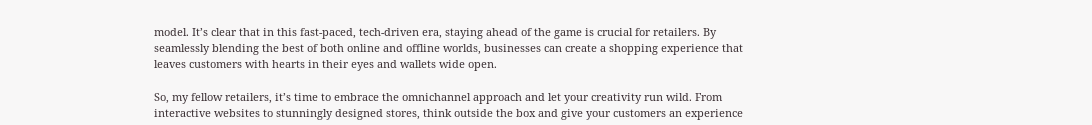model. It’s clear that in this fast-paced, tech-driven era, staying ahead of the game is crucial for retailers. By seamlessly blending the best of both online and offline worlds, businesses can create a shopping experience that leaves customers with hearts in their eyes and wallets wide open.

So, my fellow retailers, it’s time to embrace the omnichannel approach and let your creativity run wild. From interactive websites to stunningly designed stores, think outside the box and give your customers an experience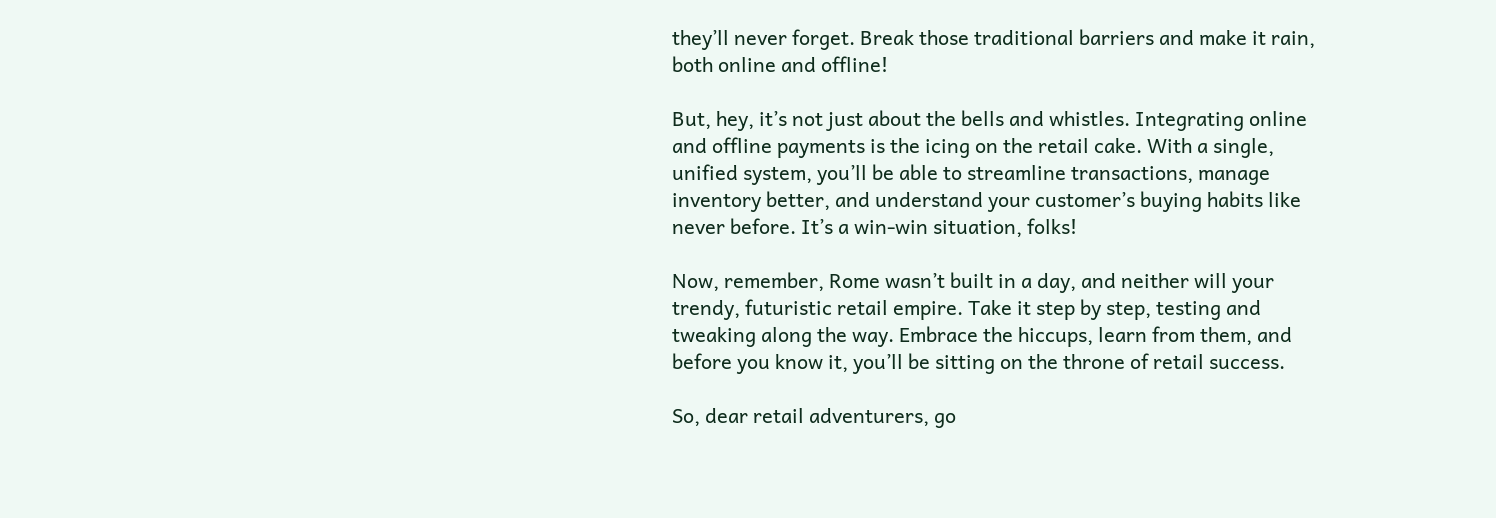they’ll never forget. Break those traditional barriers and make it rain, both online and offline!

But, hey, it’s not just about the bells and whistles. Integrating online and offline payments is the icing on the retail cake. With a single, unified system, you’ll be able to streamline transactions, manage inventory better, and understand your customer’s buying habits like never before. It’s a win-win situation, folks!

Now, remember, Rome wasn’t built in a day, and neither will your trendy, futuristic retail empire. Take it step by step, testing and tweaking along the way. Embrace the hiccups, learn from them, and before you know it, you’ll be sitting on the throne of retail success.

So, dear retail adventurers, go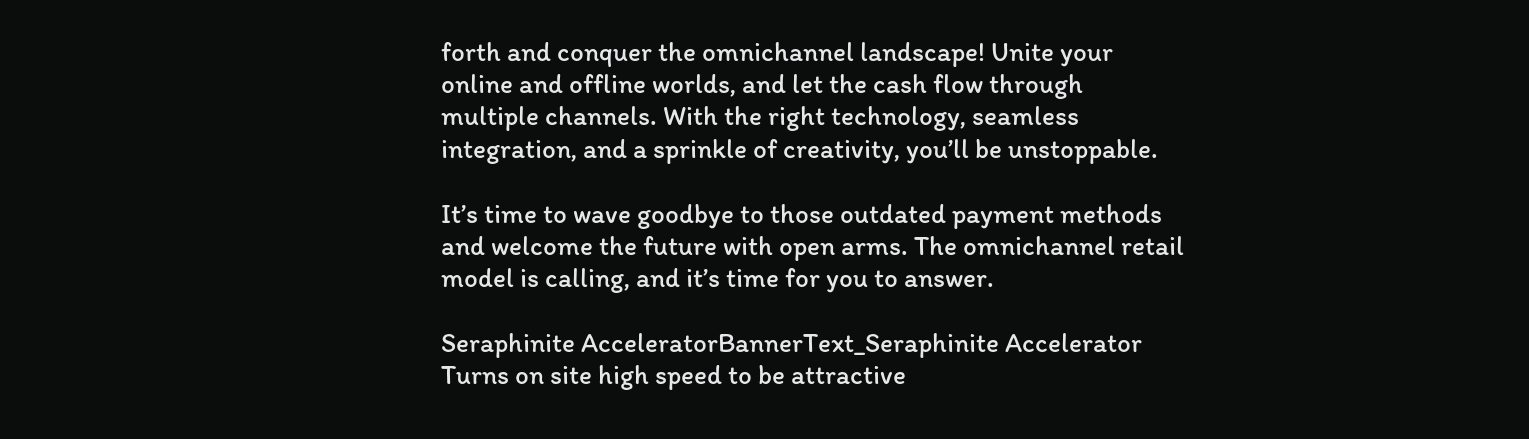forth and conquer the omnichannel landscape! Unite your online and offline worlds, and let the cash flow through multiple channels. With the right technology, seamless integration, and a sprinkle of creativity, you’ll be unstoppable.

It’s time to wave goodbye to those outdated payment methods and welcome the future with open arms. The omnichannel retail model is calling, and it’s time for you to answer.

Seraphinite AcceleratorBannerText_Seraphinite Accelerator
Turns on site high speed to be attractive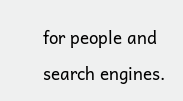for people and search engines.